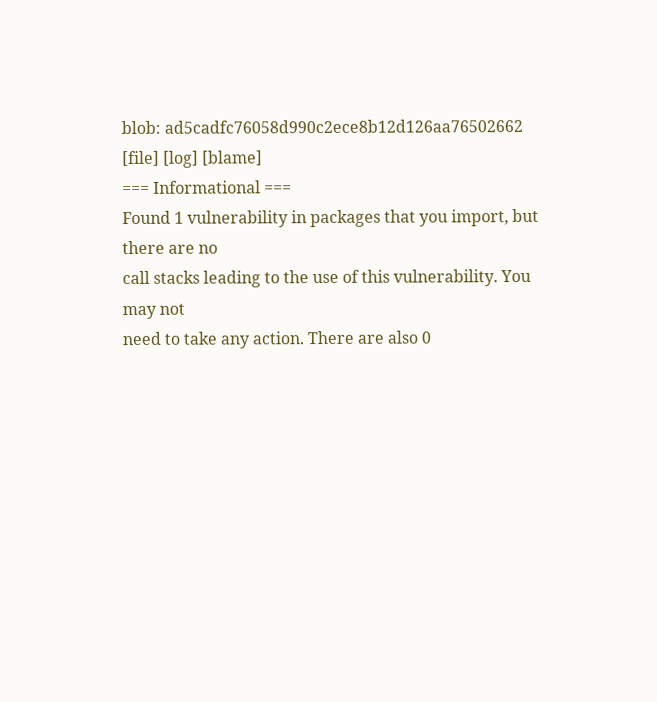blob: ad5cadfc76058d990c2ece8b12d126aa76502662 [file] [log] [blame]
=== Informational ===
Found 1 vulnerability in packages that you import, but there are no
call stacks leading to the use of this vulnerability. You may not
need to take any action. There are also 0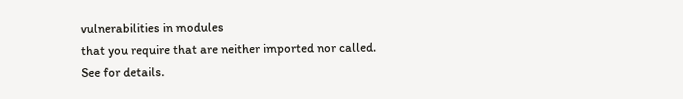vulnerabilities in modules
that you require that are neither imported nor called.
See for details.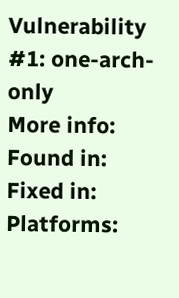Vulnerability #1: one-arch-only
More info:
Found in:
Fixed in:
Platforms: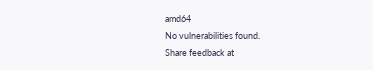amd64
No vulnerabilities found.
Share feedback at